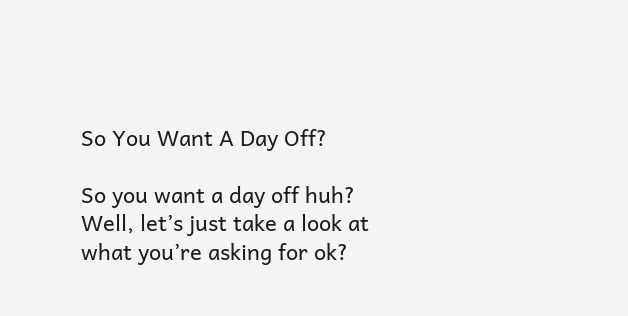So You Want A Day Off?

So you want a day off huh? Well, let’s just take a look at what you’re asking for ok?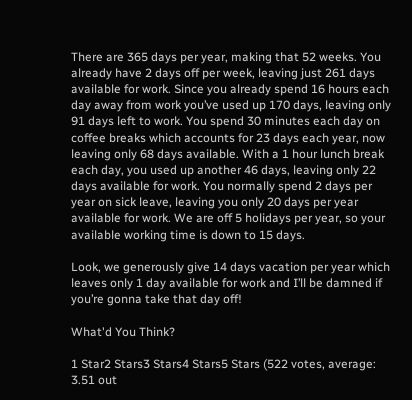There are 365 days per year, making that 52 weeks. You already have 2 days off per week, leaving just 261 days available for work. Since you already spend 16 hours each day away from work you’ve used up 170 days, leaving only 91 days left to work. You spend 30 minutes each day on coffee breaks which accounts for 23 days each year, now leaving only 68 days available. With a 1 hour lunch break each day, you used up another 46 days, leaving only 22 days available for work. You normally spend 2 days per year on sick leave, leaving you only 20 days per year available for work. We are off 5 holidays per year, so your available working time is down to 15 days.

Look, we generously give 14 days vacation per year which leaves only 1 day available for work and I’ll be damned if you’re gonna take that day off!

What'd You Think?

1 Star2 Stars3 Stars4 Stars5 Stars (522 votes, average: 3.51 out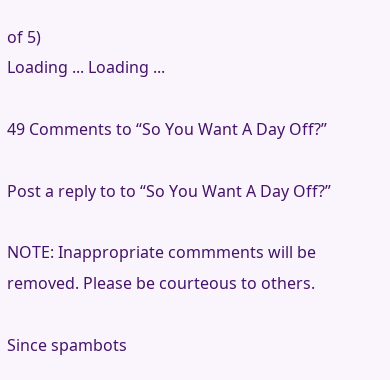of 5)
Loading ... Loading ...

49 Comments to “So You Want A Day Off?”

Post a reply to to “So You Want A Day Off?”

NOTE: Inappropriate commments will be removed. Please be courteous to others.

Since spambots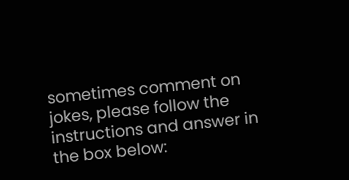sometimes comment on jokes, please follow the instructions and answer in the box below: